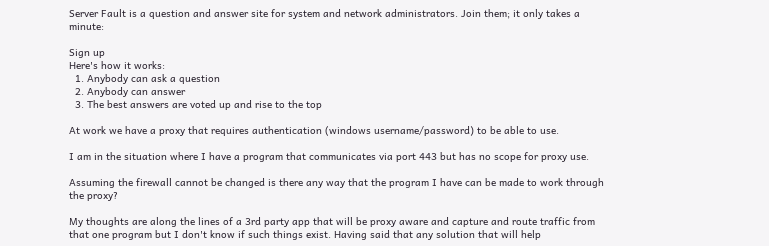Server Fault is a question and answer site for system and network administrators. Join them; it only takes a minute:

Sign up
Here's how it works:
  1. Anybody can ask a question
  2. Anybody can answer
  3. The best answers are voted up and rise to the top

At work we have a proxy that requires authentication (windows username/password) to be able to use.

I am in the situation where I have a program that communicates via port 443 but has no scope for proxy use.

Assuming the firewall cannot be changed is there any way that the program I have can be made to work through the proxy?

My thoughts are along the lines of a 3rd party app that will be proxy aware and capture and route traffic from that one program but I don't know if such things exist. Having said that any solution that will help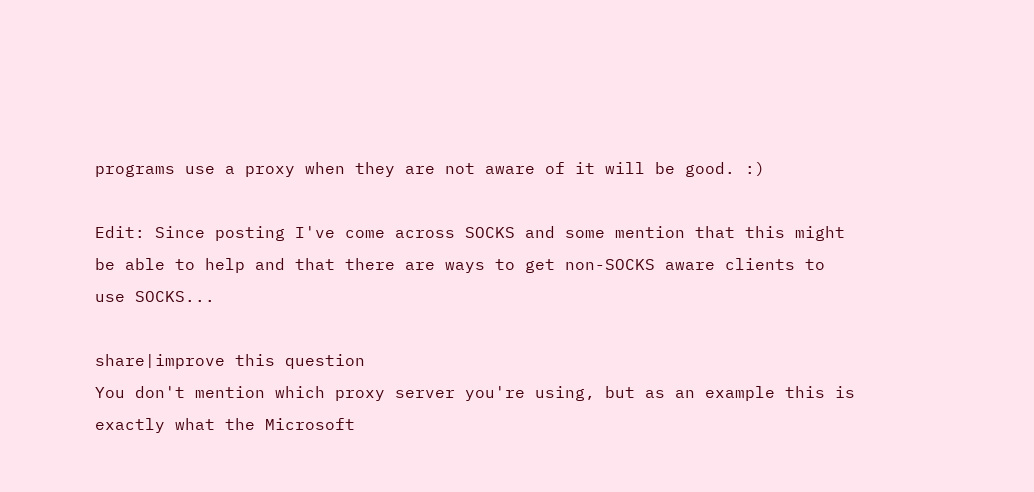programs use a proxy when they are not aware of it will be good. :)

Edit: Since posting I've come across SOCKS and some mention that this might be able to help and that there are ways to get non-SOCKS aware clients to use SOCKS...

share|improve this question
You don't mention which proxy server you're using, but as an example this is exactly what the Microsoft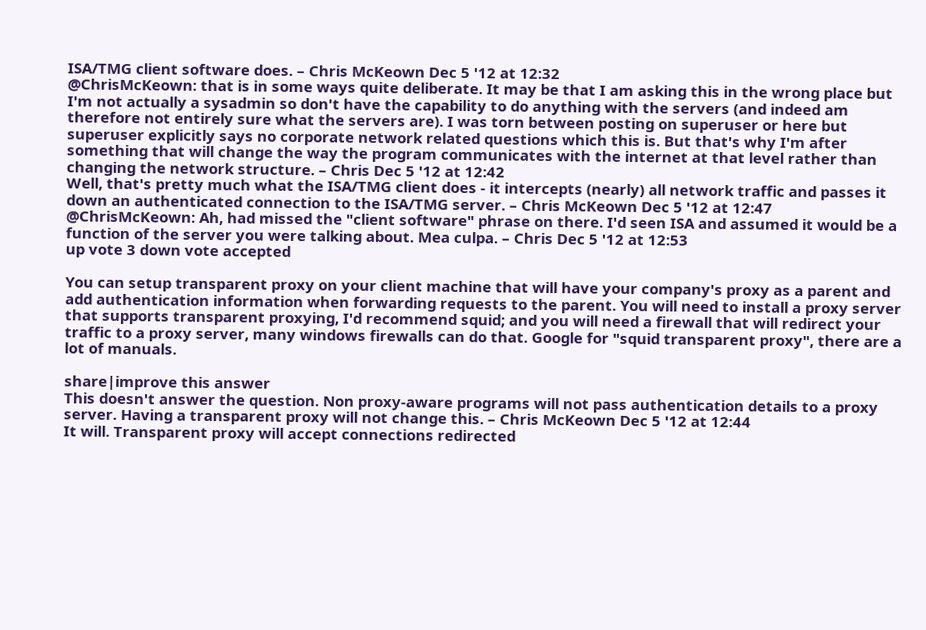ISA/TMG client software does. – Chris McKeown Dec 5 '12 at 12:32
@ChrisMcKeown: that is in some ways quite deliberate. It may be that I am asking this in the wrong place but I'm not actually a sysadmin so don't have the capability to do anything with the servers (and indeed am therefore not entirely sure what the servers are). I was torn between posting on superuser or here but superuser explicitly says no corporate network related questions which this is. But that's why I'm after something that will change the way the program communicates with the internet at that level rather than changing the network structure. – Chris Dec 5 '12 at 12:42
Well, that's pretty much what the ISA/TMG client does - it intercepts (nearly) all network traffic and passes it down an authenticated connection to the ISA/TMG server. – Chris McKeown Dec 5 '12 at 12:47
@ChrisMcKeown: Ah, had missed the "client software" phrase on there. I'd seen ISA and assumed it would be a function of the server you were talking about. Mea culpa. – Chris Dec 5 '12 at 12:53
up vote 3 down vote accepted

You can setup transparent proxy on your client machine that will have your company's proxy as a parent and add authentication information when forwarding requests to the parent. You will need to install a proxy server that supports transparent proxying, I'd recommend squid; and you will need a firewall that will redirect your traffic to a proxy server, many windows firewalls can do that. Google for "squid transparent proxy", there are a lot of manuals.

share|improve this answer
This doesn't answer the question. Non proxy-aware programs will not pass authentication details to a proxy server. Having a transparent proxy will not change this. – Chris McKeown Dec 5 '12 at 12:44
It will. Transparent proxy will accept connections redirected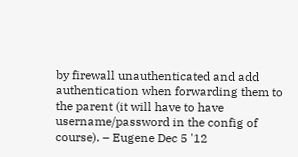by firewall unauthenticated and add authentication when forwarding them to the parent (it will have to have username/password in the config of course). – Eugene Dec 5 '12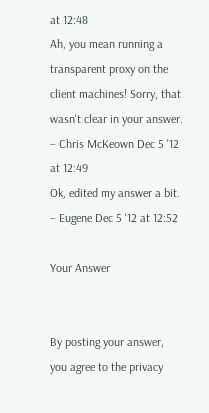at 12:48
Ah, you mean running a transparent proxy on the client machines! Sorry, that wasn't clear in your answer. – Chris McKeown Dec 5 '12 at 12:49
Ok, edited my answer a bit. – Eugene Dec 5 '12 at 12:52

Your Answer


By posting your answer, you agree to the privacy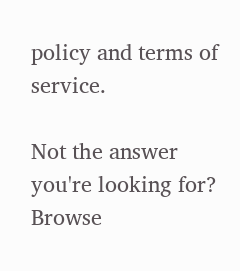policy and terms of service.

Not the answer you're looking for? Browse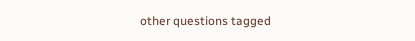other questions tagged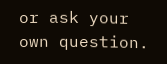or ask your own question.